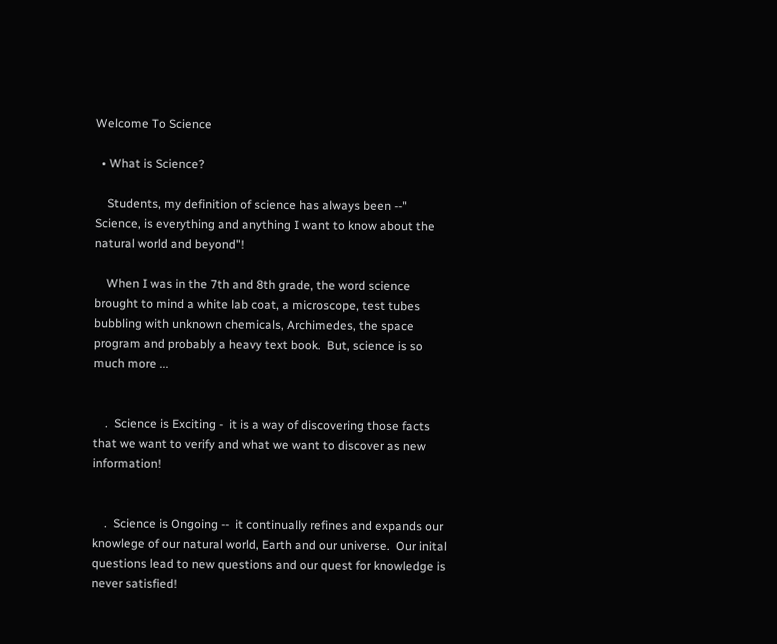Welcome To Science

  • What is Science?

    Students, my definition of science has always been --" Science, is everything and anything I want to know about the natural world and beyond"!

    When I was in the 7th and 8th grade, the word science brought to mind a white lab coat, a microscope, test tubes bubbling with unknown chemicals, Archimedes, the space program and probably a heavy text book.  But, science is so much more ...


    .  Science is Exciting -  it is a way of discovering those facts that we want to verify and what we want to discover as new information!


    .  Science is Ongoing --  it continually refines and expands our knowlege of our natural world, Earth and our universe.  Our inital questions lead to new questions and our quest for knowledge is never satisfied!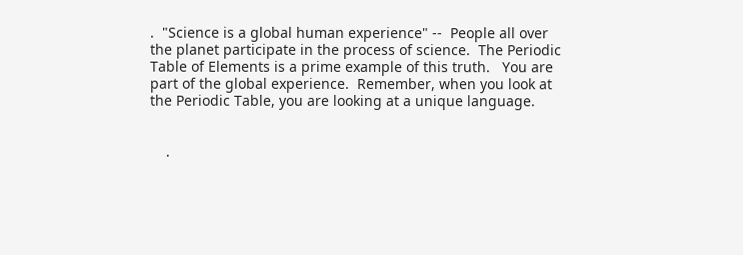.  "Science is a global human experience" --  People all over the planet participate in the process of science.  The Periodic Table of Elements is a prime example of this truth.   You are part of the global experience.  Remember, when you look at the Periodic Table, you are looking at a unique language.


    .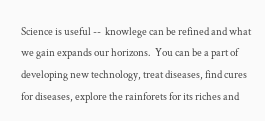Science is useful --  knowlege can be refined and what we gain expands our horizons.  You can be a part of developing new technology, treat diseases, find cures for diseases, explore the rainforets for its riches and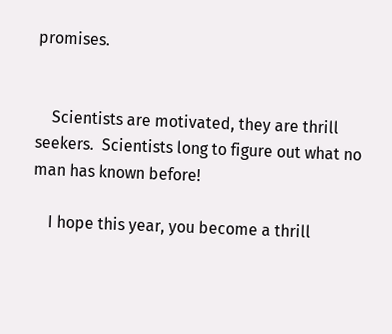promises.


    Scientists are motivated, they are thrill seekers.  Scientists long to figure out what no man has known before!

    I hope this year, you become a thrill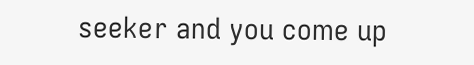seeker and you come up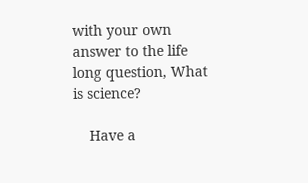with your own answer to the life long question, What is science?

    Have a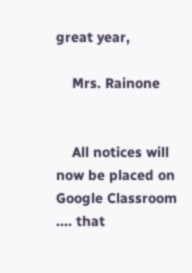great year,

    Mrs. Rainone


    All notices will now be placed on Google Classroom .... that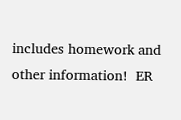includes homework and other information!  ER